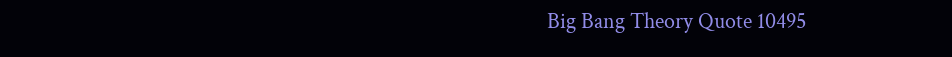Big Bang Theory Quote 10495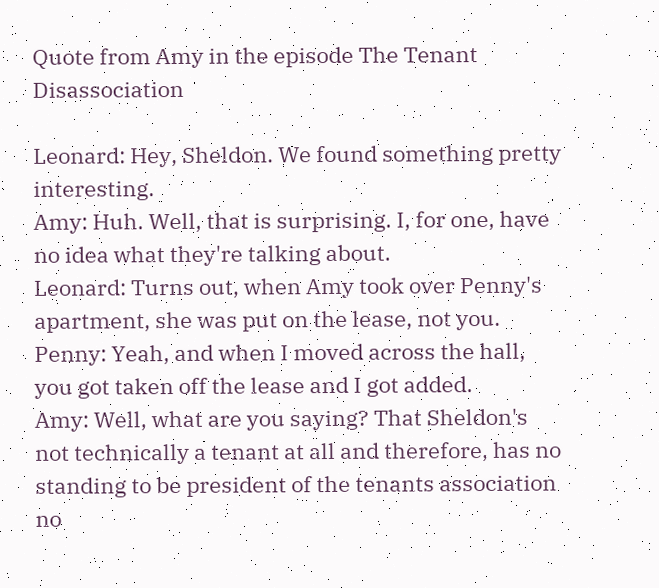Quote from Amy in the episode The Tenant Disassociation

Leonard: Hey, Sheldon. We found something pretty interesting.
Amy: Huh. Well, that is surprising. I, for one, have no idea what they're talking about.
Leonard: Turns out, when Amy took over Penny's apartment, she was put on the lease, not you.
Penny: Yeah, and when I moved across the hall, you got taken off the lease and I got added.
Amy: Well, what are you saying? That Sheldon's not technically a tenant at all and therefore, has no standing to be president of the tenants association no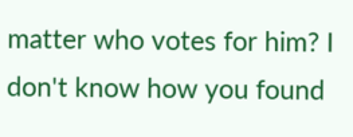matter who votes for him? I don't know how you found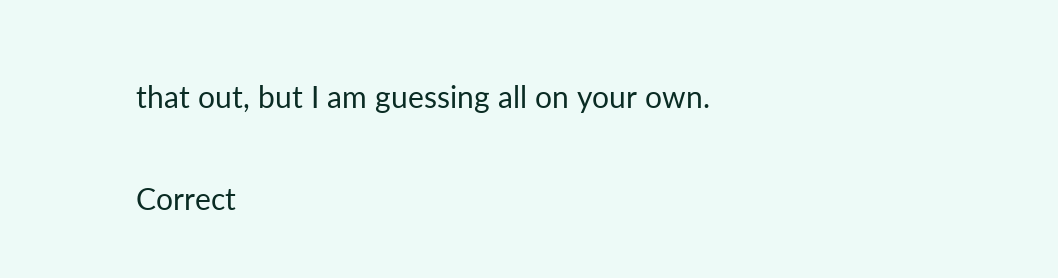that out, but I am guessing all on your own.

Correct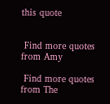this quote


 Find more quotes from Amy

 Find more quotes from The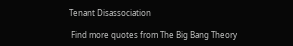Tenant Disassociation

 Find more quotes from The Big Bang Theory